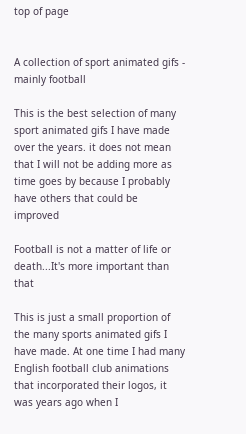top of page


A collection of sport animated gifs - mainly football

This is the best selection of many sport animated gifs I have made over the years. it does not mean that I will not be adding more as time goes by because I probably have others that could be improved

Football is not a matter of life or death...It's more important than that

This is just a small proportion of the many sports animated gifs I have made. At one time I had many English football club animations that incorporated their logos, it was years ago when I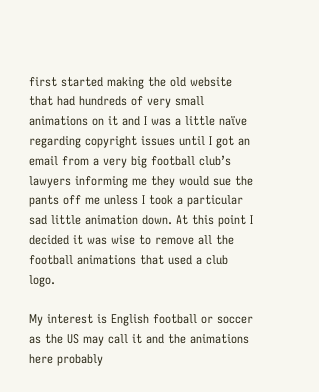first started making the old website that had hundreds of very small animations on it and I was a little naïve regarding copyright issues until I got an email from a very big football club’s lawyers informing me they would sue the pants off me unless I took a particular sad little animation down. At this point I decided it was wise to remove all the football animations that used a club logo.

My interest is English football or soccer as the US may call it and the animations here probably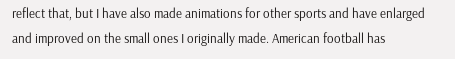reflect that, but I have also made animations for other sports and have enlarged and improved on the small ones I originally made. American football has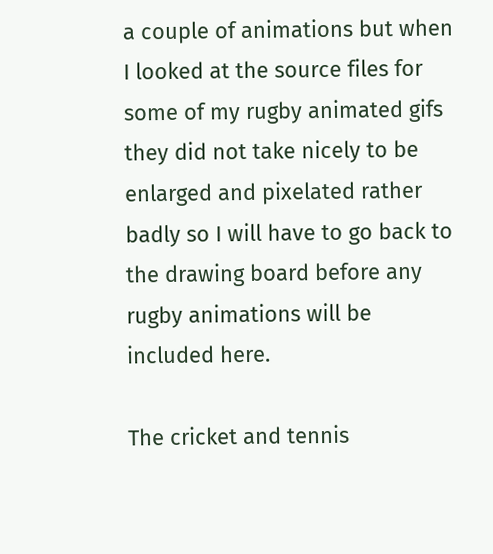a couple of animations but when I looked at the source files for some of my rugby animated gifs they did not take nicely to be enlarged and pixelated rather badly so I will have to go back to the drawing board before any rugby animations will be included here.

The cricket and tennis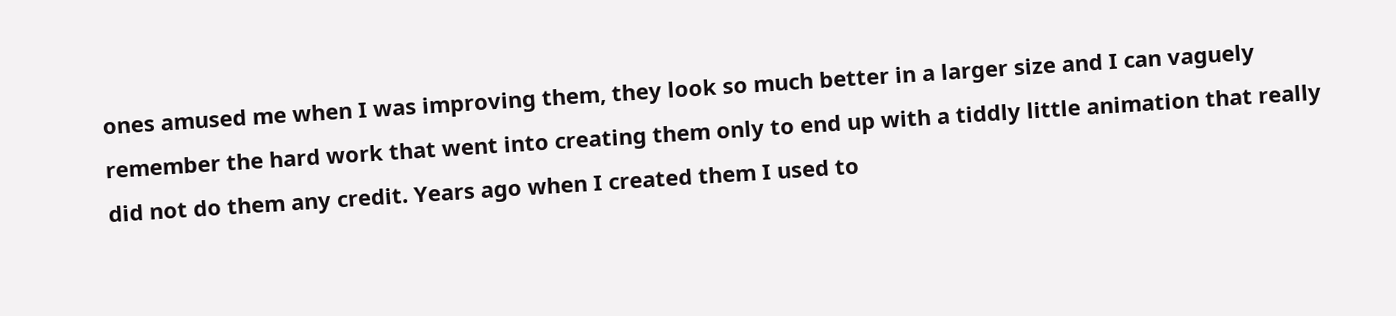ones amused me when I was improving them, they look so much better in a larger size and I can vaguely remember the hard work that went into creating them only to end up with a tiddly little animation that really did not do them any credit. Years ago when I created them I used to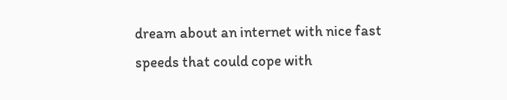dream about an internet with nice fast speeds that could cope with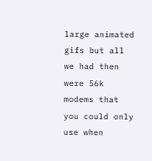large animated gifs but all we had then were 56k modems that you could only use when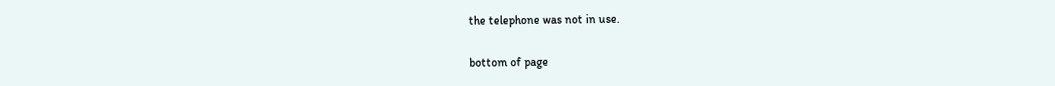the telephone was not in use.

bottom of page